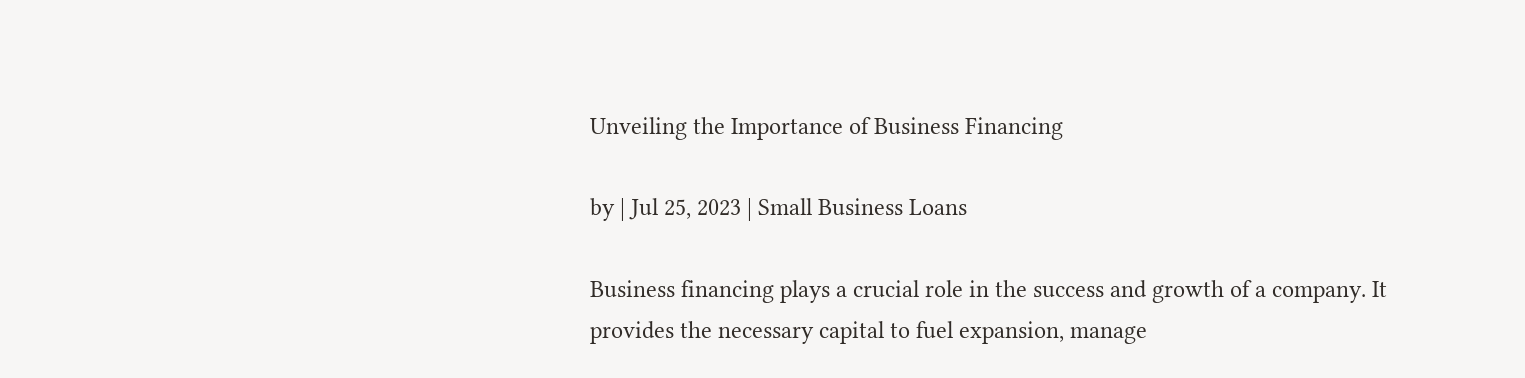Unveiling the Importance of Business Financing

by | Jul 25, 2023 | Small Business Loans

Business financing plays a crucial role in the success and growth of a company. It provides the necessary capital to fuel expansion, manage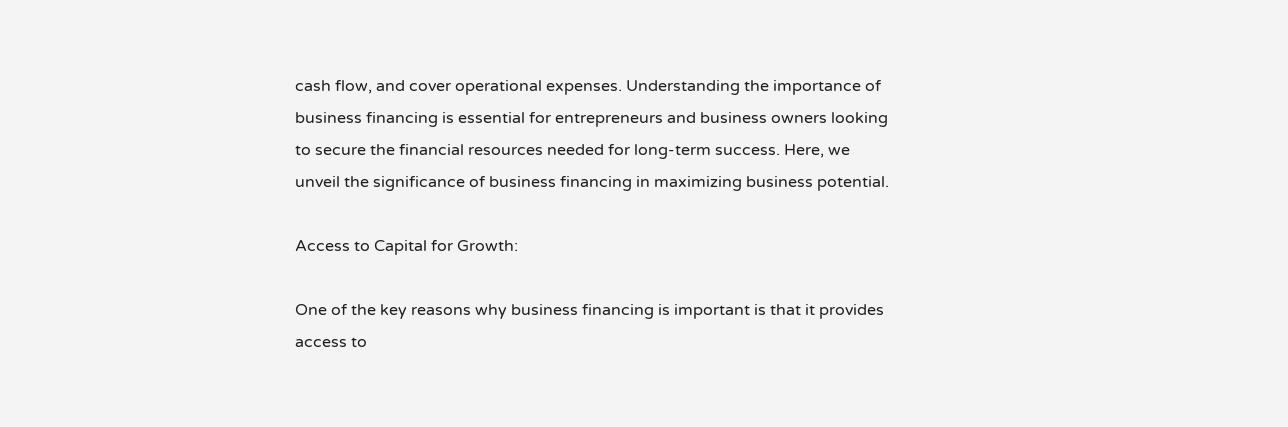cash flow, and cover operational expenses. Understanding the importance of business financing is essential for entrepreneurs and business owners looking to secure the financial resources needed for long-term success. Here, we unveil the significance of business financing in maximizing business potential.

Access to Capital for Growth:

One of the key reasons why business financing is important is that it provides access to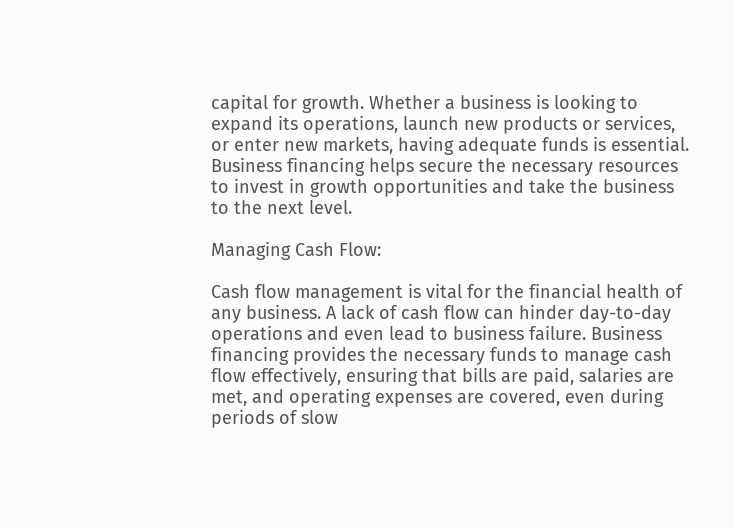capital for growth. Whether a business is looking to expand its operations, launch new products or services, or enter new markets, having adequate funds is essential. Business financing helps secure the necessary resources to invest in growth opportunities and take the business to the next level.

Managing Cash Flow:

Cash flow management is vital for the financial health of any business. A lack of cash flow can hinder day-to-day operations and even lead to business failure. Business financing provides the necessary funds to manage cash flow effectively, ensuring that bills are paid, salaries are met, and operating expenses are covered, even during periods of slow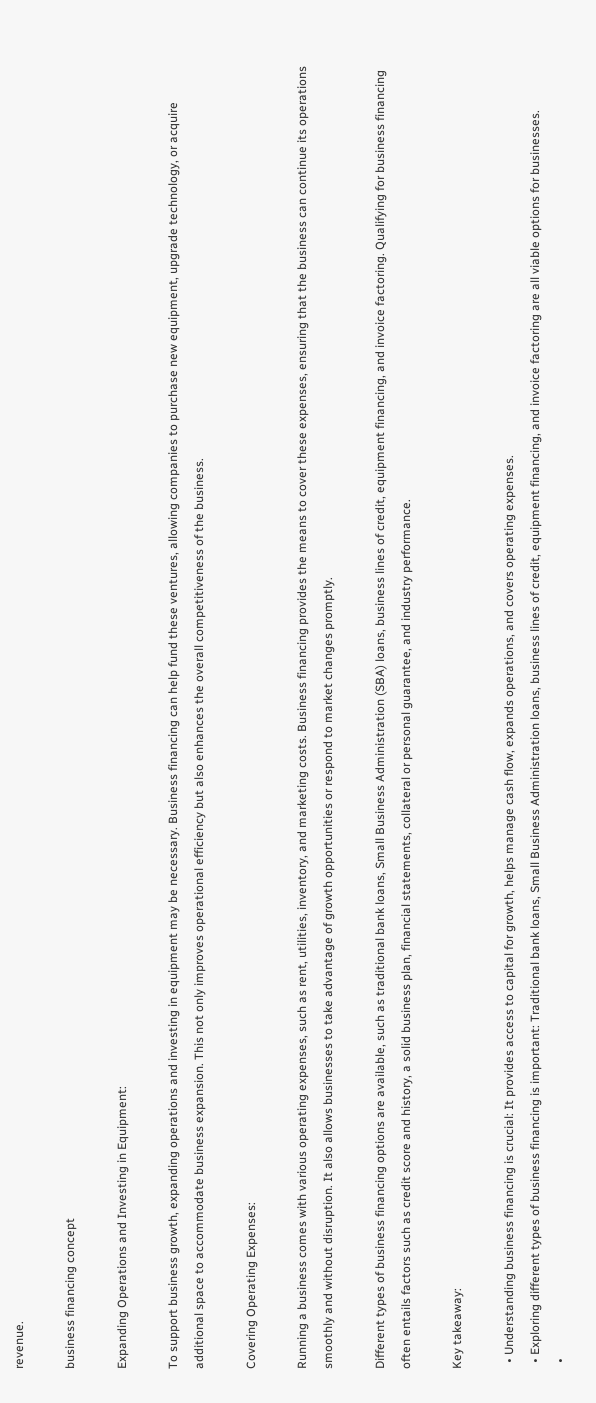revenue.

business financing concept

Expanding Operations and Investing in Equipment:

To support business growth, expanding operations and investing in equipment may be necessary. Business financing can help fund these ventures, allowing companies to purchase new equipment, upgrade technology, or acquire additional space to accommodate business expansion. This not only improves operational efficiency but also enhances the overall competitiveness of the business.

Covering Operating Expenses:

Running a business comes with various operating expenses, such as rent, utilities, inventory, and marketing costs. Business financing provides the means to cover these expenses, ensuring that the business can continue its operations smoothly and without disruption. It also allows businesses to take advantage of growth opportunities or respond to market changes promptly.

Different types of business financing options are available, such as traditional bank loans, Small Business Administration (SBA) loans, business lines of credit, equipment financing, and invoice factoring. Qualifying for business financing often entails factors such as credit score and history, a solid business plan, financial statements, collateral or personal guarantee, and industry performance.

Key takeaway:

  • Understanding business financing is crucial: It provides access to capital for growth, helps manage cash flow, expands operations, and covers operating expenses.
  • Exploring different types of business financing is important: Traditional bank loans, Small Business Administration loans, business lines of credit, equipment financing, and invoice factoring are all viable options for businesses.
  •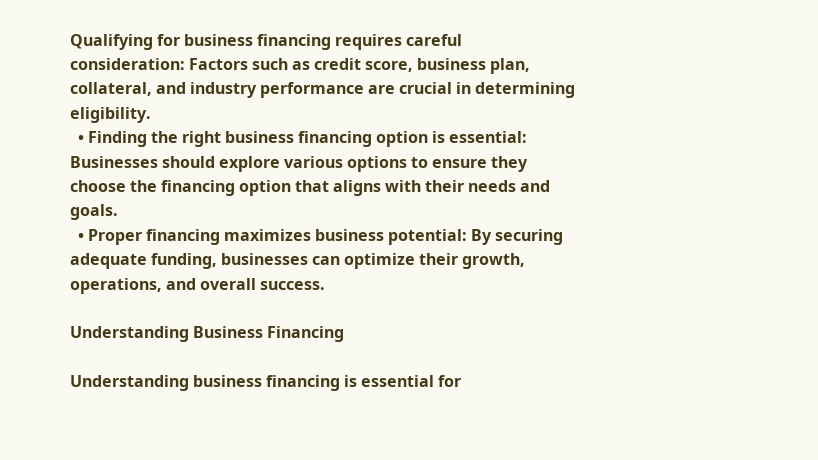Qualifying for business financing requires careful consideration: Factors such as credit score, business plan, collateral, and industry performance are crucial in determining eligibility.
  • Finding the right business financing option is essential: Businesses should explore various options to ensure they choose the financing option that aligns with their needs and goals.
  • Proper financing maximizes business potential: By securing adequate funding, businesses can optimize their growth, operations, and overall success.

Understanding Business Financing

Understanding business financing is essential for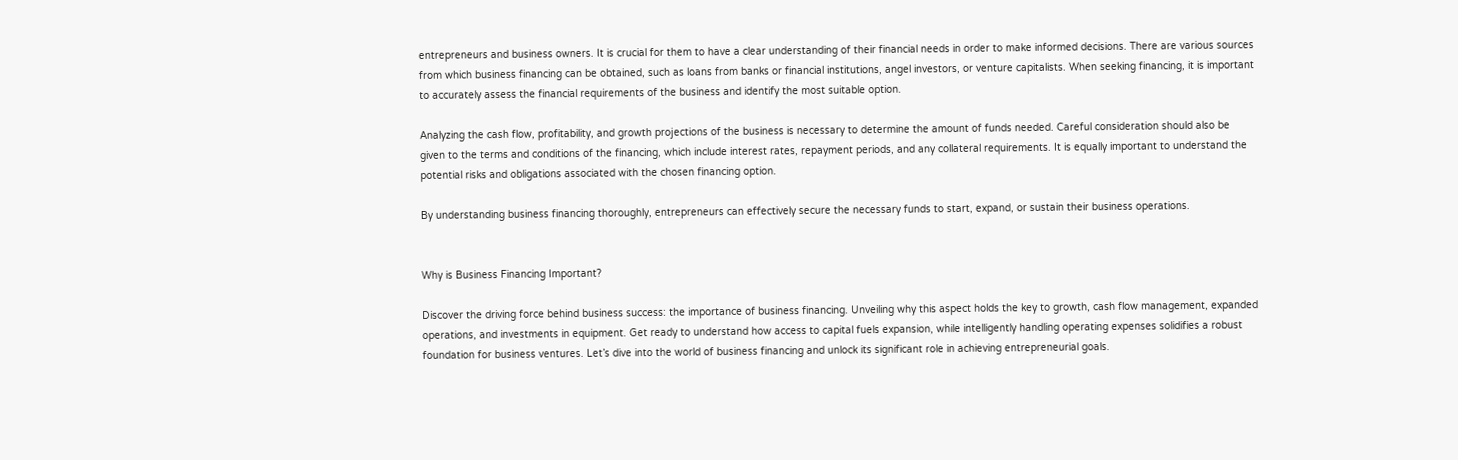entrepreneurs and business owners. It is crucial for them to have a clear understanding of their financial needs in order to make informed decisions. There are various sources from which business financing can be obtained, such as loans from banks or financial institutions, angel investors, or venture capitalists. When seeking financing, it is important to accurately assess the financial requirements of the business and identify the most suitable option.

Analyzing the cash flow, profitability, and growth projections of the business is necessary to determine the amount of funds needed. Careful consideration should also be given to the terms and conditions of the financing, which include interest rates, repayment periods, and any collateral requirements. It is equally important to understand the potential risks and obligations associated with the chosen financing option.

By understanding business financing thoroughly, entrepreneurs can effectively secure the necessary funds to start, expand, or sustain their business operations.


Why is Business Financing Important?

Discover the driving force behind business success: the importance of business financing. Unveiling why this aspect holds the key to growth, cash flow management, expanded operations, and investments in equipment. Get ready to understand how access to capital fuels expansion, while intelligently handling operating expenses solidifies a robust foundation for business ventures. Let’s dive into the world of business financing and unlock its significant role in achieving entrepreneurial goals.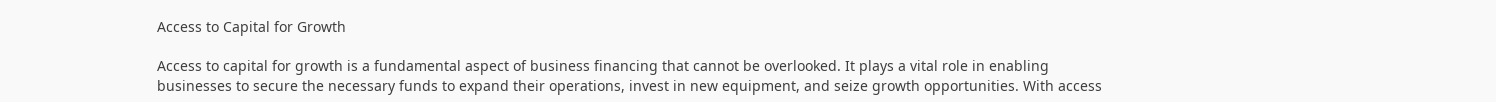Access to Capital for Growth

Access to capital for growth is a fundamental aspect of business financing that cannot be overlooked. It plays a vital role in enabling businesses to secure the necessary funds to expand their operations, invest in new equipment, and seize growth opportunities. With access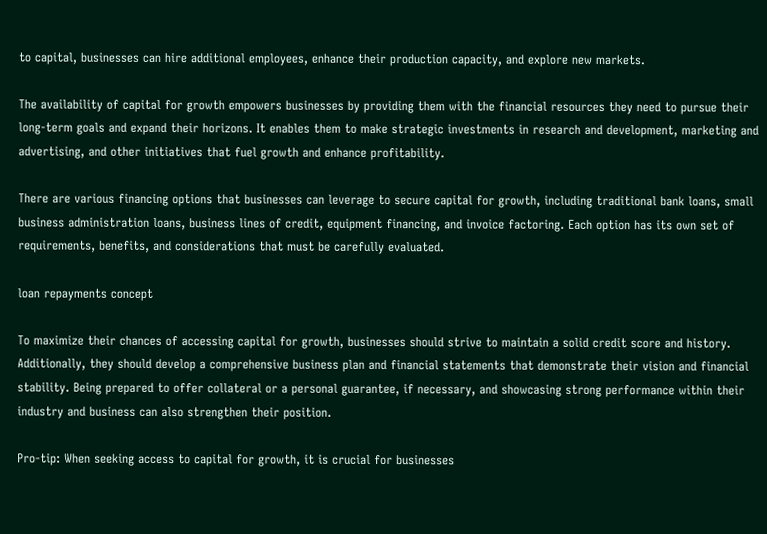to capital, businesses can hire additional employees, enhance their production capacity, and explore new markets.

The availability of capital for growth empowers businesses by providing them with the financial resources they need to pursue their long-term goals and expand their horizons. It enables them to make strategic investments in research and development, marketing and advertising, and other initiatives that fuel growth and enhance profitability.

There are various financing options that businesses can leverage to secure capital for growth, including traditional bank loans, small business administration loans, business lines of credit, equipment financing, and invoice factoring. Each option has its own set of requirements, benefits, and considerations that must be carefully evaluated.

loan repayments concept

To maximize their chances of accessing capital for growth, businesses should strive to maintain a solid credit score and history. Additionally, they should develop a comprehensive business plan and financial statements that demonstrate their vision and financial stability. Being prepared to offer collateral or a personal guarantee, if necessary, and showcasing strong performance within their industry and business can also strengthen their position.

Pro-tip: When seeking access to capital for growth, it is crucial for businesses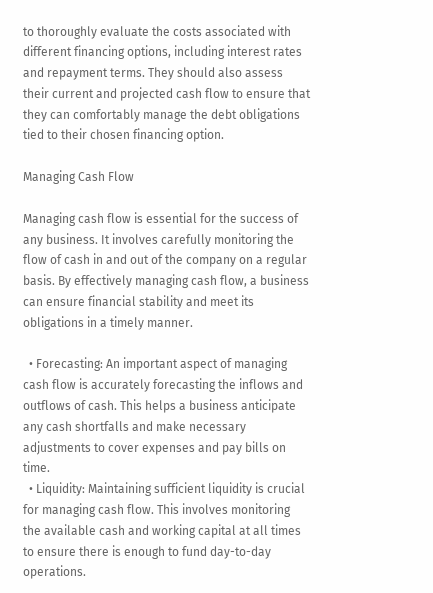to thoroughly evaluate the costs associated with different financing options, including interest rates and repayment terms. They should also assess their current and projected cash flow to ensure that they can comfortably manage the debt obligations tied to their chosen financing option.

Managing Cash Flow

Managing cash flow is essential for the success of any business. It involves carefully monitoring the flow of cash in and out of the company on a regular basis. By effectively managing cash flow, a business can ensure financial stability and meet its obligations in a timely manner.

  • Forecasting: An important aspect of managing cash flow is accurately forecasting the inflows and outflows of cash. This helps a business anticipate any cash shortfalls and make necessary adjustments to cover expenses and pay bills on time.
  • Liquidity: Maintaining sufficient liquidity is crucial for managing cash flow. This involves monitoring the available cash and working capital at all times to ensure there is enough to fund day-to-day operations.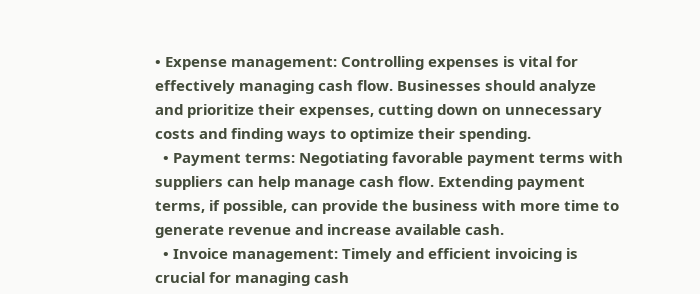• Expense management: Controlling expenses is vital for effectively managing cash flow. Businesses should analyze and prioritize their expenses, cutting down on unnecessary costs and finding ways to optimize their spending.
  • Payment terms: Negotiating favorable payment terms with suppliers can help manage cash flow. Extending payment terms, if possible, can provide the business with more time to generate revenue and increase available cash.
  • Invoice management: Timely and efficient invoicing is crucial for managing cash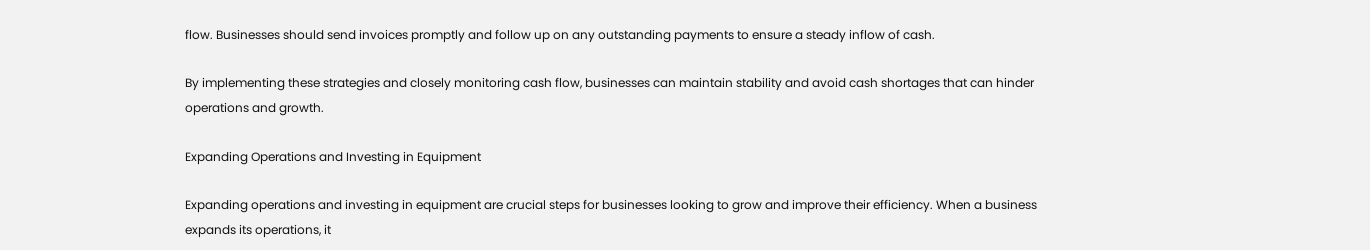flow. Businesses should send invoices promptly and follow up on any outstanding payments to ensure a steady inflow of cash.

By implementing these strategies and closely monitoring cash flow, businesses can maintain stability and avoid cash shortages that can hinder operations and growth.

Expanding Operations and Investing in Equipment

Expanding operations and investing in equipment are crucial steps for businesses looking to grow and improve their efficiency. When a business expands its operations, it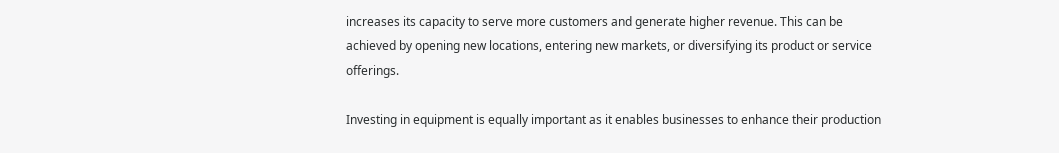increases its capacity to serve more customers and generate higher revenue. This can be achieved by opening new locations, entering new markets, or diversifying its product or service offerings.

Investing in equipment is equally important as it enables businesses to enhance their production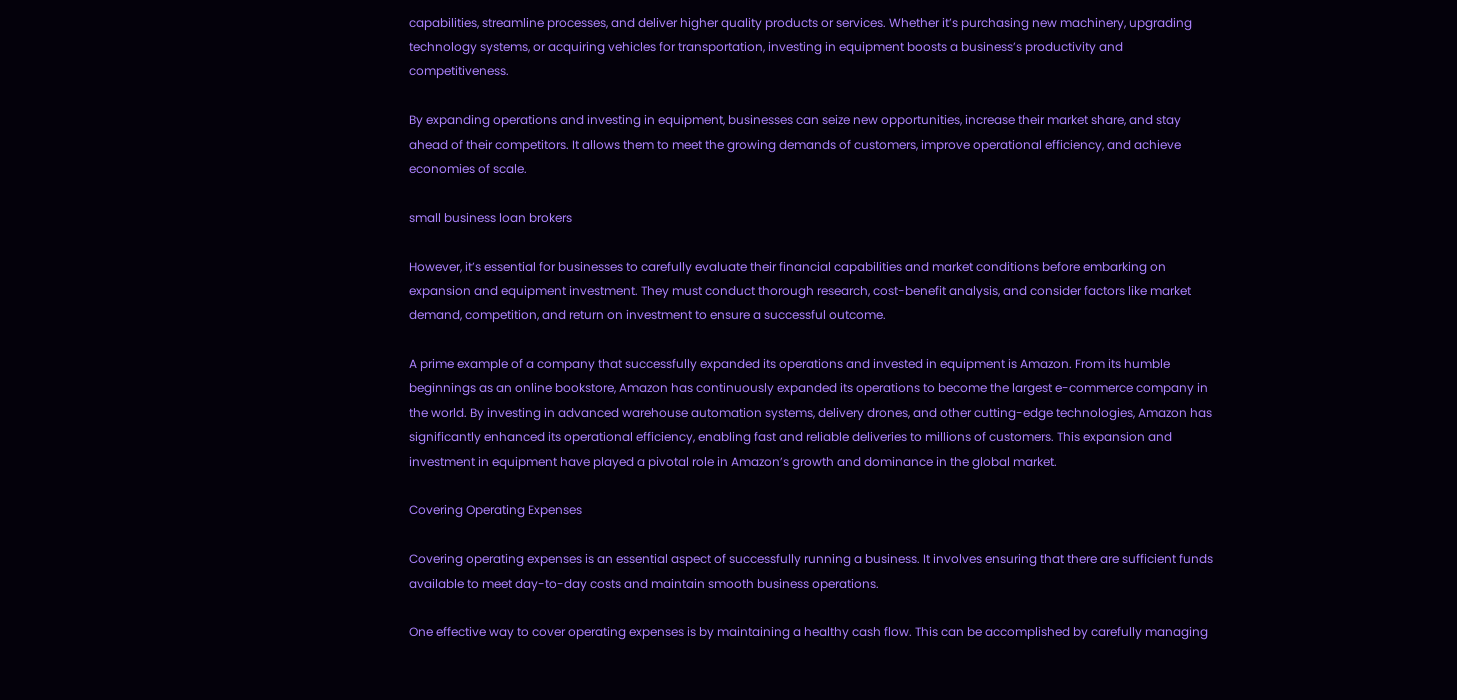capabilities, streamline processes, and deliver higher quality products or services. Whether it’s purchasing new machinery, upgrading technology systems, or acquiring vehicles for transportation, investing in equipment boosts a business’s productivity and competitiveness.

By expanding operations and investing in equipment, businesses can seize new opportunities, increase their market share, and stay ahead of their competitors. It allows them to meet the growing demands of customers, improve operational efficiency, and achieve economies of scale.

small business loan brokers

However, it’s essential for businesses to carefully evaluate their financial capabilities and market conditions before embarking on expansion and equipment investment. They must conduct thorough research, cost-benefit analysis, and consider factors like market demand, competition, and return on investment to ensure a successful outcome.

A prime example of a company that successfully expanded its operations and invested in equipment is Amazon. From its humble beginnings as an online bookstore, Amazon has continuously expanded its operations to become the largest e-commerce company in the world. By investing in advanced warehouse automation systems, delivery drones, and other cutting-edge technologies, Amazon has significantly enhanced its operational efficiency, enabling fast and reliable deliveries to millions of customers. This expansion and investment in equipment have played a pivotal role in Amazon’s growth and dominance in the global market.

Covering Operating Expenses

Covering operating expenses is an essential aspect of successfully running a business. It involves ensuring that there are sufficient funds available to meet day-to-day costs and maintain smooth business operations.

One effective way to cover operating expenses is by maintaining a healthy cash flow. This can be accomplished by carefully managing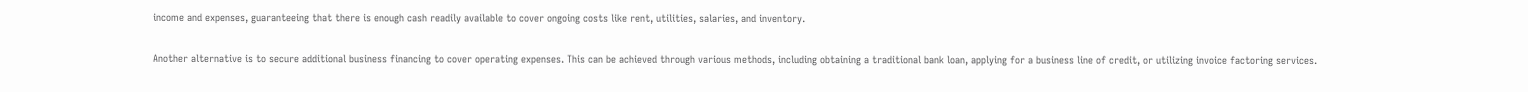income and expenses, guaranteeing that there is enough cash readily available to cover ongoing costs like rent, utilities, salaries, and inventory.

Another alternative is to secure additional business financing to cover operating expenses. This can be achieved through various methods, including obtaining a traditional bank loan, applying for a business line of credit, or utilizing invoice factoring services.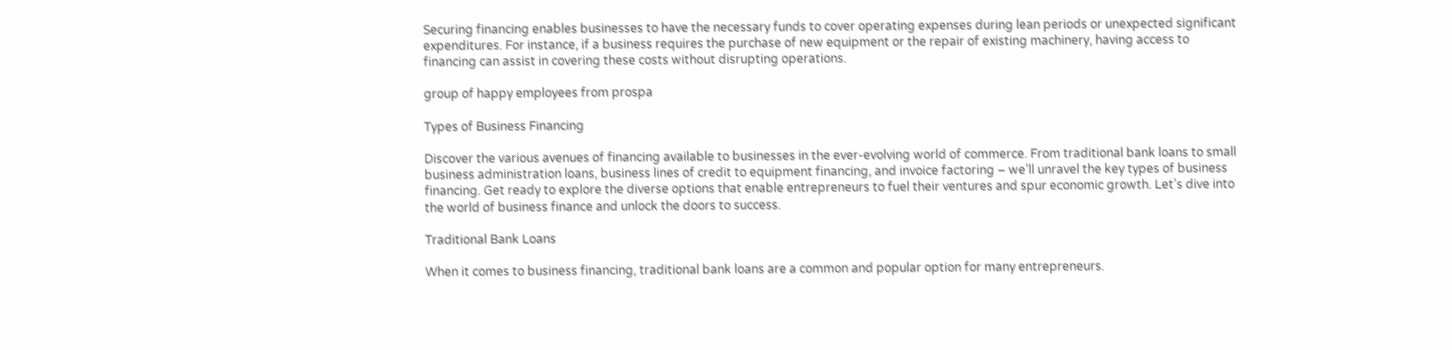Securing financing enables businesses to have the necessary funds to cover operating expenses during lean periods or unexpected significant expenditures. For instance, if a business requires the purchase of new equipment or the repair of existing machinery, having access to financing can assist in covering these costs without disrupting operations.

group of happy employees from prospa

Types of Business Financing

Discover the various avenues of financing available to businesses in the ever-evolving world of commerce. From traditional bank loans to small business administration loans, business lines of credit to equipment financing, and invoice factoring – we’ll unravel the key types of business financing. Get ready to explore the diverse options that enable entrepreneurs to fuel their ventures and spur economic growth. Let’s dive into the world of business finance and unlock the doors to success.

Traditional Bank Loans

When it comes to business financing, traditional bank loans are a common and popular option for many entrepreneurs.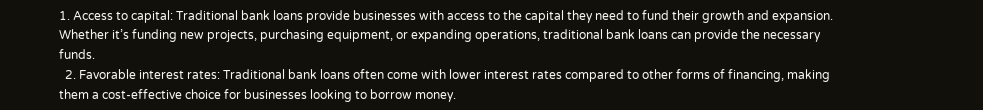1. Access to capital: Traditional bank loans provide businesses with access to the capital they need to fund their growth and expansion. Whether it’s funding new projects, purchasing equipment, or expanding operations, traditional bank loans can provide the necessary funds.
  2. Favorable interest rates: Traditional bank loans often come with lower interest rates compared to other forms of financing, making them a cost-effective choice for businesses looking to borrow money.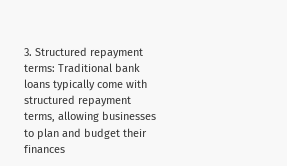3. Structured repayment terms: Traditional bank loans typically come with structured repayment terms, allowing businesses to plan and budget their finances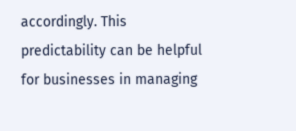accordingly. This predictability can be helpful for businesses in managing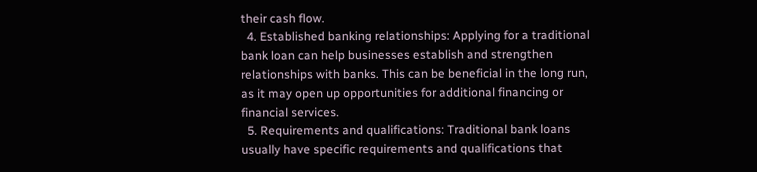their cash flow.
  4. Established banking relationships: Applying for a traditional bank loan can help businesses establish and strengthen relationships with banks. This can be beneficial in the long run, as it may open up opportunities for additional financing or financial services.
  5. Requirements and qualifications: Traditional bank loans usually have specific requirements and qualifications that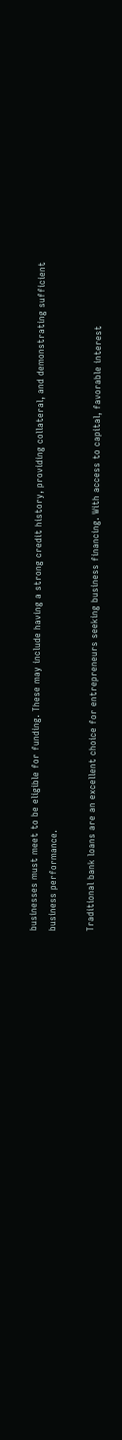businesses must meet to be eligible for funding. These may include having a strong credit history, providing collateral, and demonstrating sufficient business performance.

Traditional bank loans are an excellent choice for entrepreneurs seeking business financing. With access to capital, favorable interest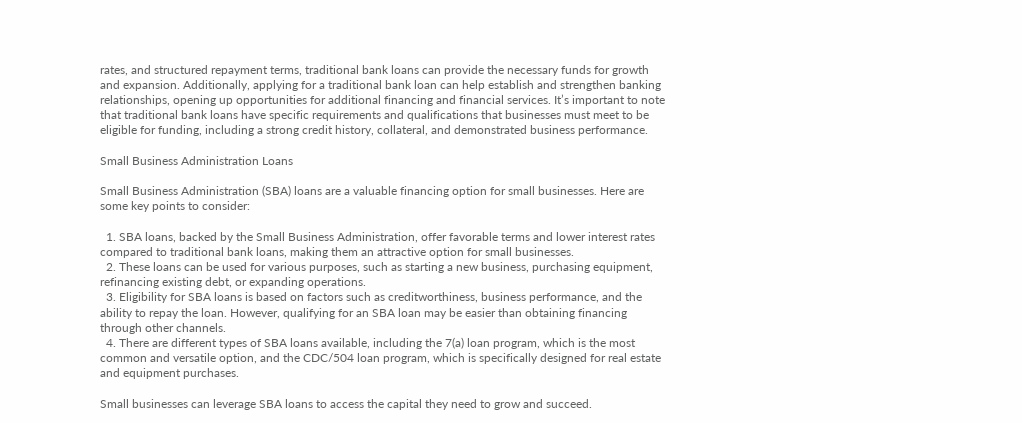rates, and structured repayment terms, traditional bank loans can provide the necessary funds for growth and expansion. Additionally, applying for a traditional bank loan can help establish and strengthen banking relationships, opening up opportunities for additional financing and financial services. It’s important to note that traditional bank loans have specific requirements and qualifications that businesses must meet to be eligible for funding, including a strong credit history, collateral, and demonstrated business performance.

Small Business Administration Loans

Small Business Administration (SBA) loans are a valuable financing option for small businesses. Here are some key points to consider:

  1. SBA loans, backed by the Small Business Administration, offer favorable terms and lower interest rates compared to traditional bank loans, making them an attractive option for small businesses.
  2. These loans can be used for various purposes, such as starting a new business, purchasing equipment, refinancing existing debt, or expanding operations.
  3. Eligibility for SBA loans is based on factors such as creditworthiness, business performance, and the ability to repay the loan. However, qualifying for an SBA loan may be easier than obtaining financing through other channels.
  4. There are different types of SBA loans available, including the 7(a) loan program, which is the most common and versatile option, and the CDC/504 loan program, which is specifically designed for real estate and equipment purchases.

Small businesses can leverage SBA loans to access the capital they need to grow and succeed.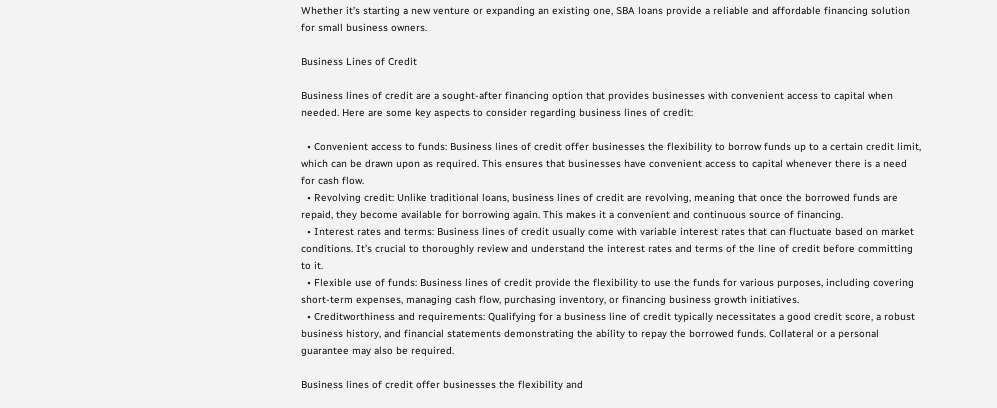Whether it’s starting a new venture or expanding an existing one, SBA loans provide a reliable and affordable financing solution for small business owners.

Business Lines of Credit

Business lines of credit are a sought-after financing option that provides businesses with convenient access to capital when needed. Here are some key aspects to consider regarding business lines of credit:

  • Convenient access to funds: Business lines of credit offer businesses the flexibility to borrow funds up to a certain credit limit, which can be drawn upon as required. This ensures that businesses have convenient access to capital whenever there is a need for cash flow.
  • Revolving credit: Unlike traditional loans, business lines of credit are revolving, meaning that once the borrowed funds are repaid, they become available for borrowing again. This makes it a convenient and continuous source of financing.
  • Interest rates and terms: Business lines of credit usually come with variable interest rates that can fluctuate based on market conditions. It’s crucial to thoroughly review and understand the interest rates and terms of the line of credit before committing to it.
  • Flexible use of funds: Business lines of credit provide the flexibility to use the funds for various purposes, including covering short-term expenses, managing cash flow, purchasing inventory, or financing business growth initiatives.
  • Creditworthiness and requirements: Qualifying for a business line of credit typically necessitates a good credit score, a robust business history, and financial statements demonstrating the ability to repay the borrowed funds. Collateral or a personal guarantee may also be required.

Business lines of credit offer businesses the flexibility and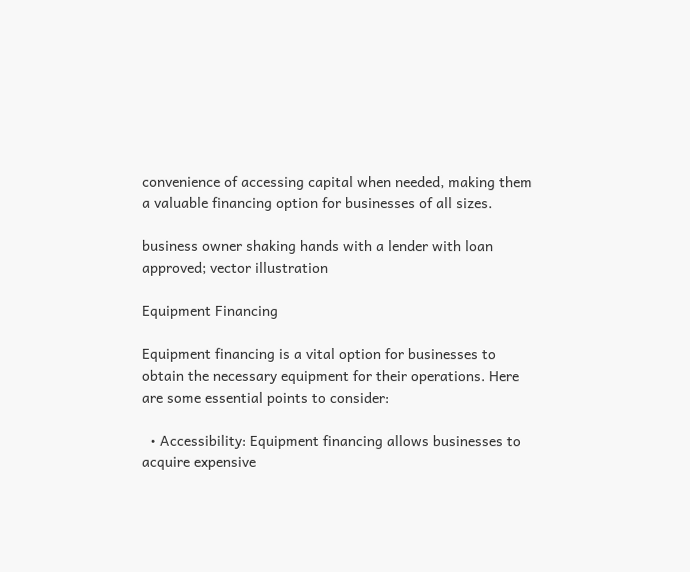convenience of accessing capital when needed, making them a valuable financing option for businesses of all sizes.

business owner shaking hands with a lender with loan approved; vector illustration

Equipment Financing

Equipment financing is a vital option for businesses to obtain the necessary equipment for their operations. Here are some essential points to consider:

  • Accessibility: Equipment financing allows businesses to acquire expensive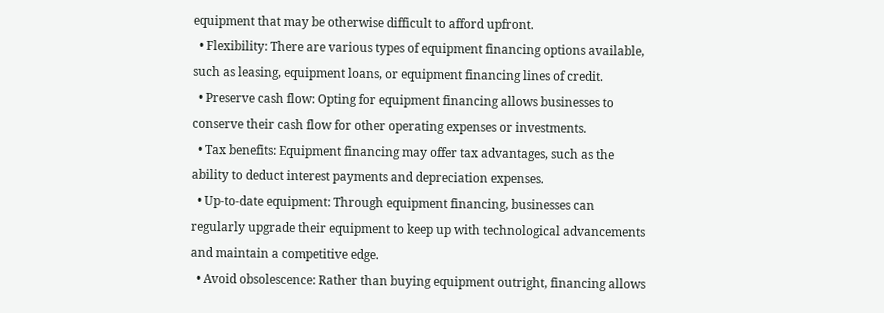equipment that may be otherwise difficult to afford upfront.
  • Flexibility: There are various types of equipment financing options available, such as leasing, equipment loans, or equipment financing lines of credit.
  • Preserve cash flow: Opting for equipment financing allows businesses to conserve their cash flow for other operating expenses or investments.
  • Tax benefits: Equipment financing may offer tax advantages, such as the ability to deduct interest payments and depreciation expenses.
  • Up-to-date equipment: Through equipment financing, businesses can regularly upgrade their equipment to keep up with technological advancements and maintain a competitive edge.
  • Avoid obsolescence: Rather than buying equipment outright, financing allows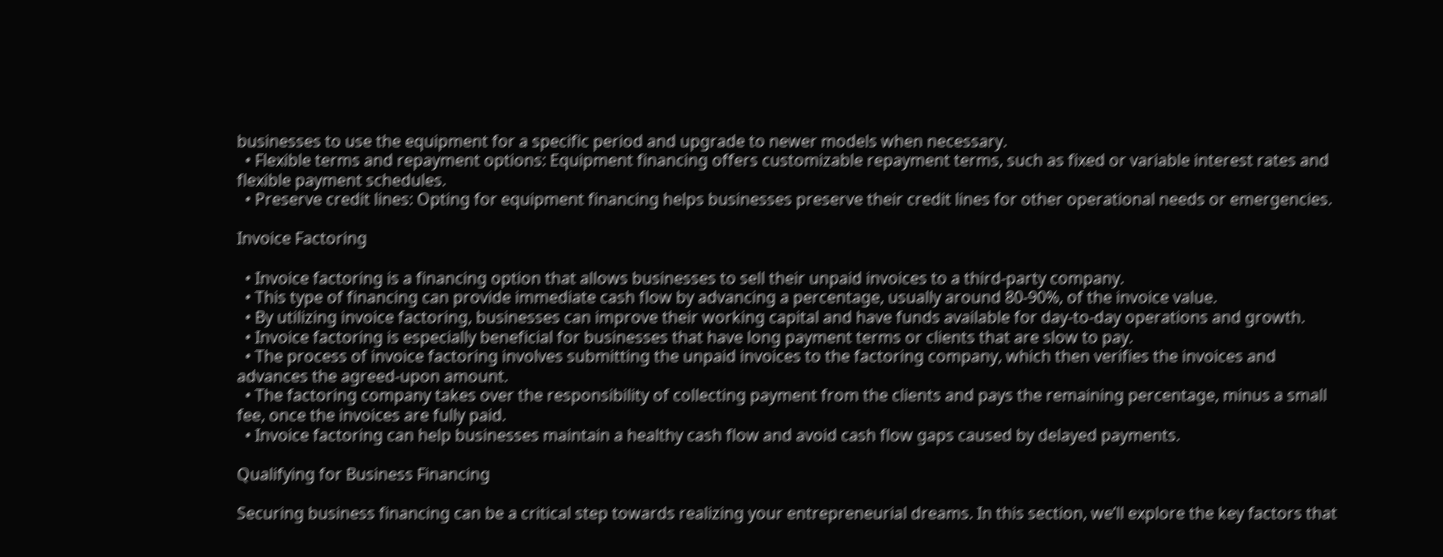businesses to use the equipment for a specific period and upgrade to newer models when necessary.
  • Flexible terms and repayment options: Equipment financing offers customizable repayment terms, such as fixed or variable interest rates and flexible payment schedules.
  • Preserve credit lines: Opting for equipment financing helps businesses preserve their credit lines for other operational needs or emergencies.

Invoice Factoring

  • Invoice factoring is a financing option that allows businesses to sell their unpaid invoices to a third-party company.
  • This type of financing can provide immediate cash flow by advancing a percentage, usually around 80-90%, of the invoice value.
  • By utilizing invoice factoring, businesses can improve their working capital and have funds available for day-to-day operations and growth.
  • Invoice factoring is especially beneficial for businesses that have long payment terms or clients that are slow to pay.
  • The process of invoice factoring involves submitting the unpaid invoices to the factoring company, which then verifies the invoices and advances the agreed-upon amount.
  • The factoring company takes over the responsibility of collecting payment from the clients and pays the remaining percentage, minus a small fee, once the invoices are fully paid.
  • Invoice factoring can help businesses maintain a healthy cash flow and avoid cash flow gaps caused by delayed payments.

Qualifying for Business Financing

Securing business financing can be a critical step towards realizing your entrepreneurial dreams. In this section, we’ll explore the key factors that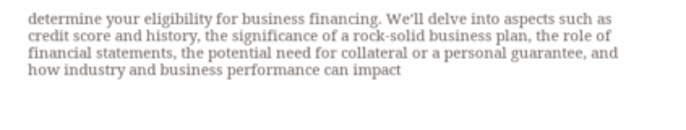determine your eligibility for business financing. We’ll delve into aspects such as credit score and history, the significance of a rock-solid business plan, the role of financial statements, the potential need for collateral or a personal guarantee, and how industry and business performance can impact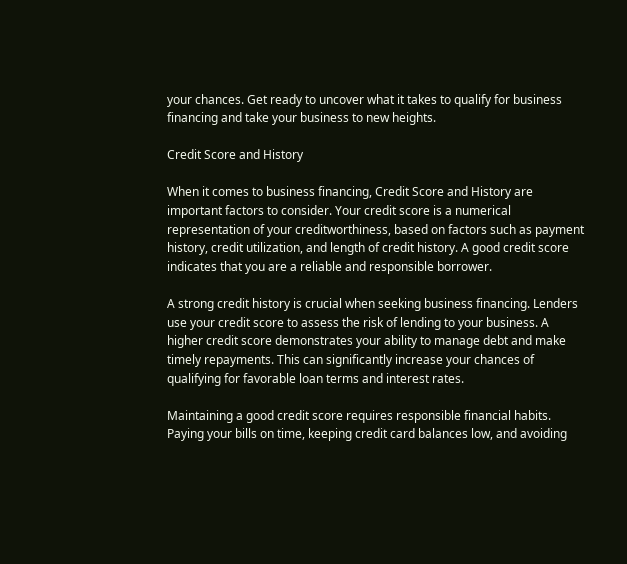your chances. Get ready to uncover what it takes to qualify for business financing and take your business to new heights.

Credit Score and History

When it comes to business financing, Credit Score and History are important factors to consider. Your credit score is a numerical representation of your creditworthiness, based on factors such as payment history, credit utilization, and length of credit history. A good credit score indicates that you are a reliable and responsible borrower.

A strong credit history is crucial when seeking business financing. Lenders use your credit score to assess the risk of lending to your business. A higher credit score demonstrates your ability to manage debt and make timely repayments. This can significantly increase your chances of qualifying for favorable loan terms and interest rates.

Maintaining a good credit score requires responsible financial habits. Paying your bills on time, keeping credit card balances low, and avoiding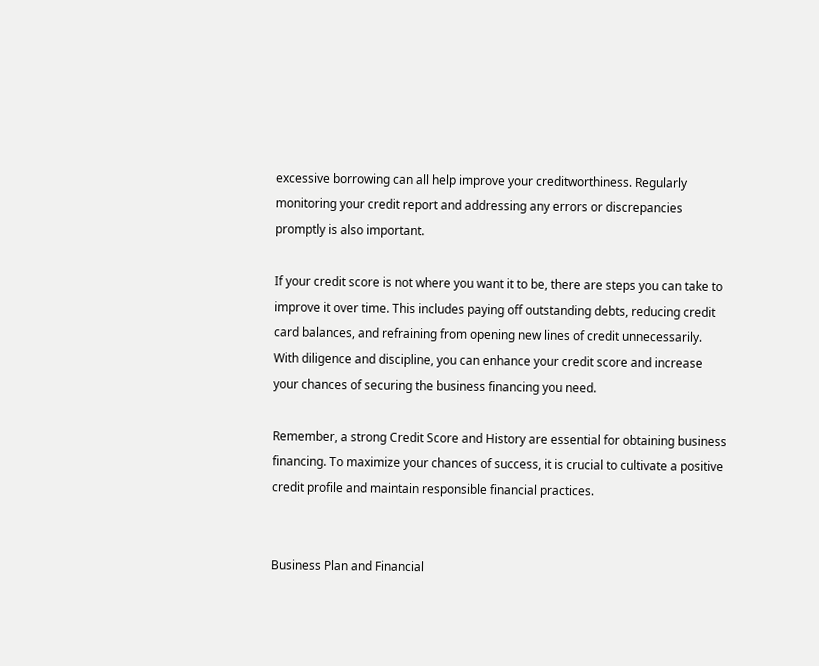excessive borrowing can all help improve your creditworthiness. Regularly monitoring your credit report and addressing any errors or discrepancies promptly is also important.

If your credit score is not where you want it to be, there are steps you can take to improve it over time. This includes paying off outstanding debts, reducing credit card balances, and refraining from opening new lines of credit unnecessarily. With diligence and discipline, you can enhance your credit score and increase your chances of securing the business financing you need.

Remember, a strong Credit Score and History are essential for obtaining business financing. To maximize your chances of success, it is crucial to cultivate a positive credit profile and maintain responsible financial practices.


Business Plan and Financial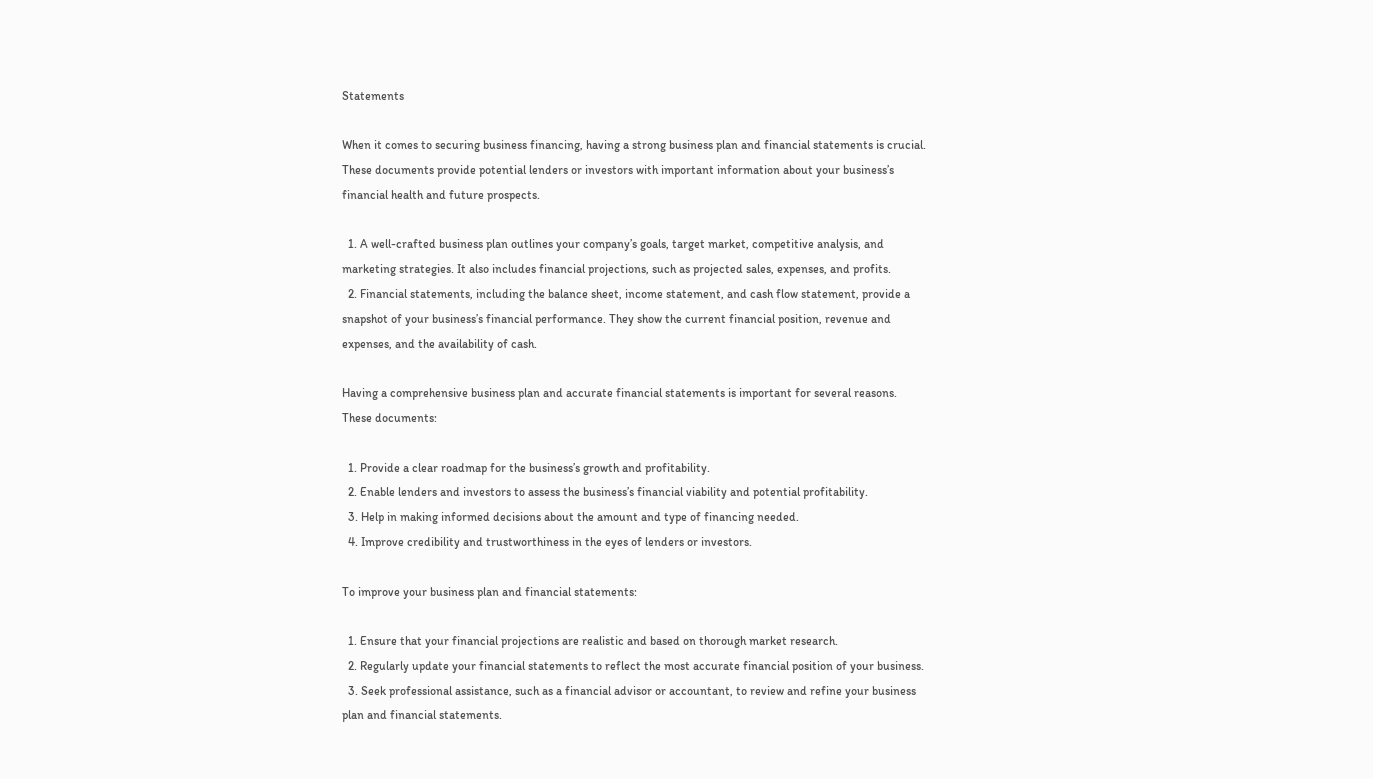Statements

When it comes to securing business financing, having a strong business plan and financial statements is crucial. These documents provide potential lenders or investors with important information about your business’s financial health and future prospects.

  1. A well-crafted business plan outlines your company’s goals, target market, competitive analysis, and marketing strategies. It also includes financial projections, such as projected sales, expenses, and profits.
  2. Financial statements, including the balance sheet, income statement, and cash flow statement, provide a snapshot of your business’s financial performance. They show the current financial position, revenue and expenses, and the availability of cash.

Having a comprehensive business plan and accurate financial statements is important for several reasons. These documents:

  1. Provide a clear roadmap for the business’s growth and profitability.
  2. Enable lenders and investors to assess the business’s financial viability and potential profitability.
  3. Help in making informed decisions about the amount and type of financing needed.
  4. Improve credibility and trustworthiness in the eyes of lenders or investors.

To improve your business plan and financial statements:

  1. Ensure that your financial projections are realistic and based on thorough market research.
  2. Regularly update your financial statements to reflect the most accurate financial position of your business.
  3. Seek professional assistance, such as a financial advisor or accountant, to review and refine your business plan and financial statements.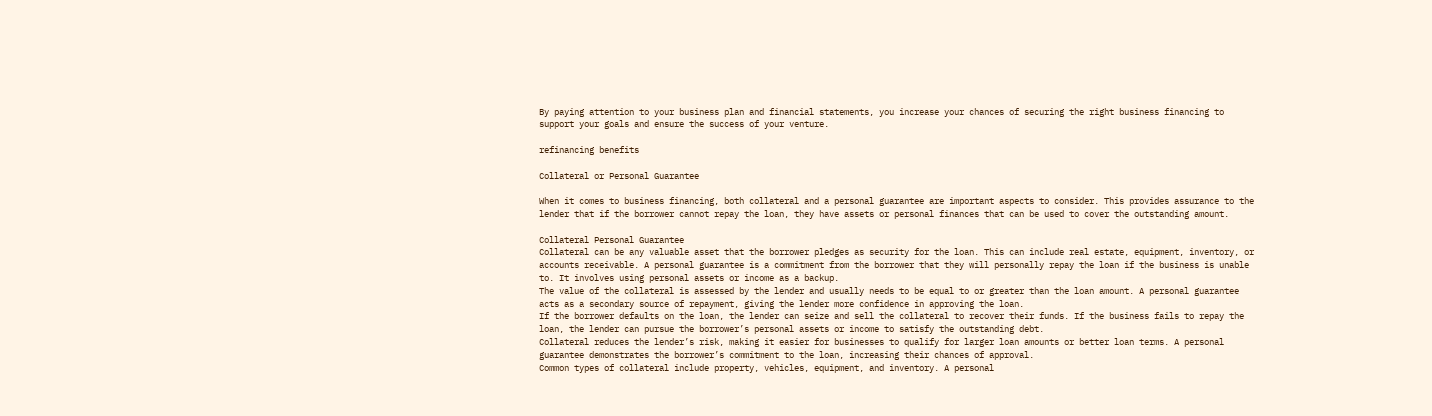By paying attention to your business plan and financial statements, you increase your chances of securing the right business financing to support your goals and ensure the success of your venture.

refinancing benefits

Collateral or Personal Guarantee

When it comes to business financing, both collateral and a personal guarantee are important aspects to consider. This provides assurance to the lender that if the borrower cannot repay the loan, they have assets or personal finances that can be used to cover the outstanding amount.

Collateral Personal Guarantee
Collateral can be any valuable asset that the borrower pledges as security for the loan. This can include real estate, equipment, inventory, or accounts receivable. A personal guarantee is a commitment from the borrower that they will personally repay the loan if the business is unable to. It involves using personal assets or income as a backup.
The value of the collateral is assessed by the lender and usually needs to be equal to or greater than the loan amount. A personal guarantee acts as a secondary source of repayment, giving the lender more confidence in approving the loan.
If the borrower defaults on the loan, the lender can seize and sell the collateral to recover their funds. If the business fails to repay the loan, the lender can pursue the borrower’s personal assets or income to satisfy the outstanding debt.
Collateral reduces the lender’s risk, making it easier for businesses to qualify for larger loan amounts or better loan terms. A personal guarantee demonstrates the borrower’s commitment to the loan, increasing their chances of approval.
Common types of collateral include property, vehicles, equipment, and inventory. A personal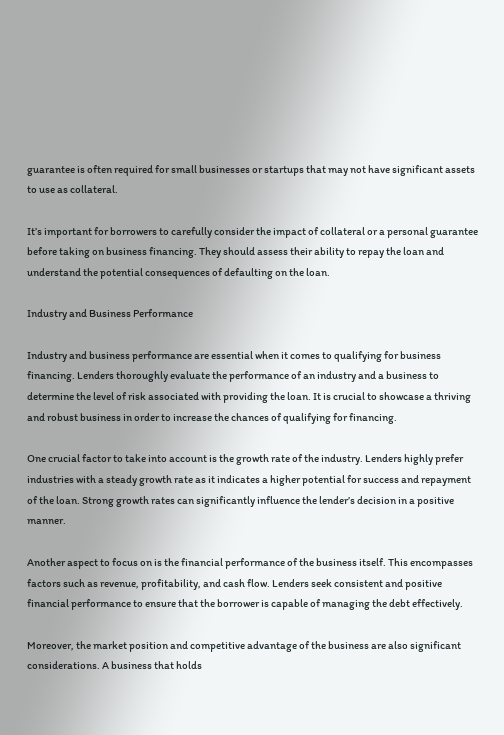guarantee is often required for small businesses or startups that may not have significant assets to use as collateral.

It’s important for borrowers to carefully consider the impact of collateral or a personal guarantee before taking on business financing. They should assess their ability to repay the loan and understand the potential consequences of defaulting on the loan.

Industry and Business Performance

Industry and business performance are essential when it comes to qualifying for business financing. Lenders thoroughly evaluate the performance of an industry and a business to determine the level of risk associated with providing the loan. It is crucial to showcase a thriving and robust business in order to increase the chances of qualifying for financing.

One crucial factor to take into account is the growth rate of the industry. Lenders highly prefer industries with a steady growth rate as it indicates a higher potential for success and repayment of the loan. Strong growth rates can significantly influence the lender’s decision in a positive manner.

Another aspect to focus on is the financial performance of the business itself. This encompasses factors such as revenue, profitability, and cash flow. Lenders seek consistent and positive financial performance to ensure that the borrower is capable of managing the debt effectively.

Moreover, the market position and competitive advantage of the business are also significant considerations. A business that holds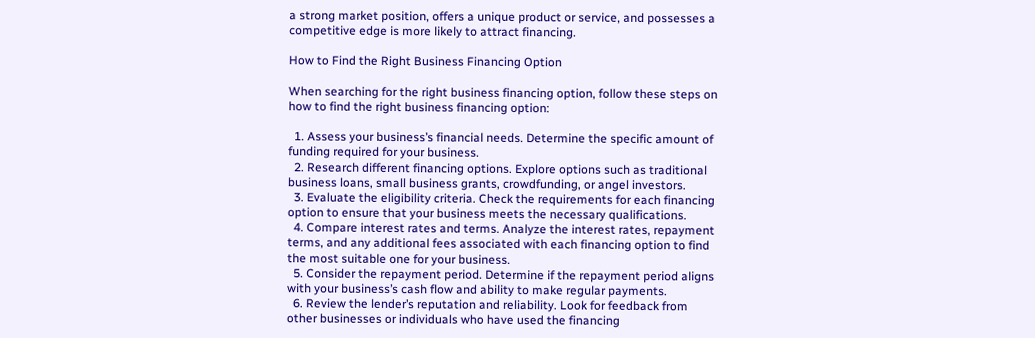a strong market position, offers a unique product or service, and possesses a competitive edge is more likely to attract financing.

How to Find the Right Business Financing Option

When searching for the right business financing option, follow these steps on how to find the right business financing option:

  1. Assess your business’s financial needs. Determine the specific amount of funding required for your business.
  2. Research different financing options. Explore options such as traditional business loans, small business grants, crowdfunding, or angel investors.
  3. Evaluate the eligibility criteria. Check the requirements for each financing option to ensure that your business meets the necessary qualifications.
  4. Compare interest rates and terms. Analyze the interest rates, repayment terms, and any additional fees associated with each financing option to find the most suitable one for your business.
  5. Consider the repayment period. Determine if the repayment period aligns with your business’s cash flow and ability to make regular payments.
  6. Review the lender’s reputation and reliability. Look for feedback from other businesses or individuals who have used the financing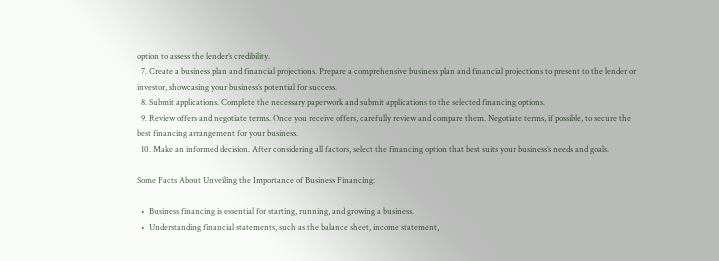option to assess the lender’s credibility.
  7. Create a business plan and financial projections. Prepare a comprehensive business plan and financial projections to present to the lender or investor, showcasing your business’s potential for success.
  8. Submit applications. Complete the necessary paperwork and submit applications to the selected financing options.
  9. Review offers and negotiate terms. Once you receive offers, carefully review and compare them. Negotiate terms, if possible, to secure the best financing arrangement for your business.
  10. Make an informed decision. After considering all factors, select the financing option that best suits your business’s needs and goals.

Some Facts About Unveiling the Importance of Business Financing:

  •  Business financing is essential for starting, running, and growing a business.
  •  Understanding financial statements, such as the balance sheet, income statement,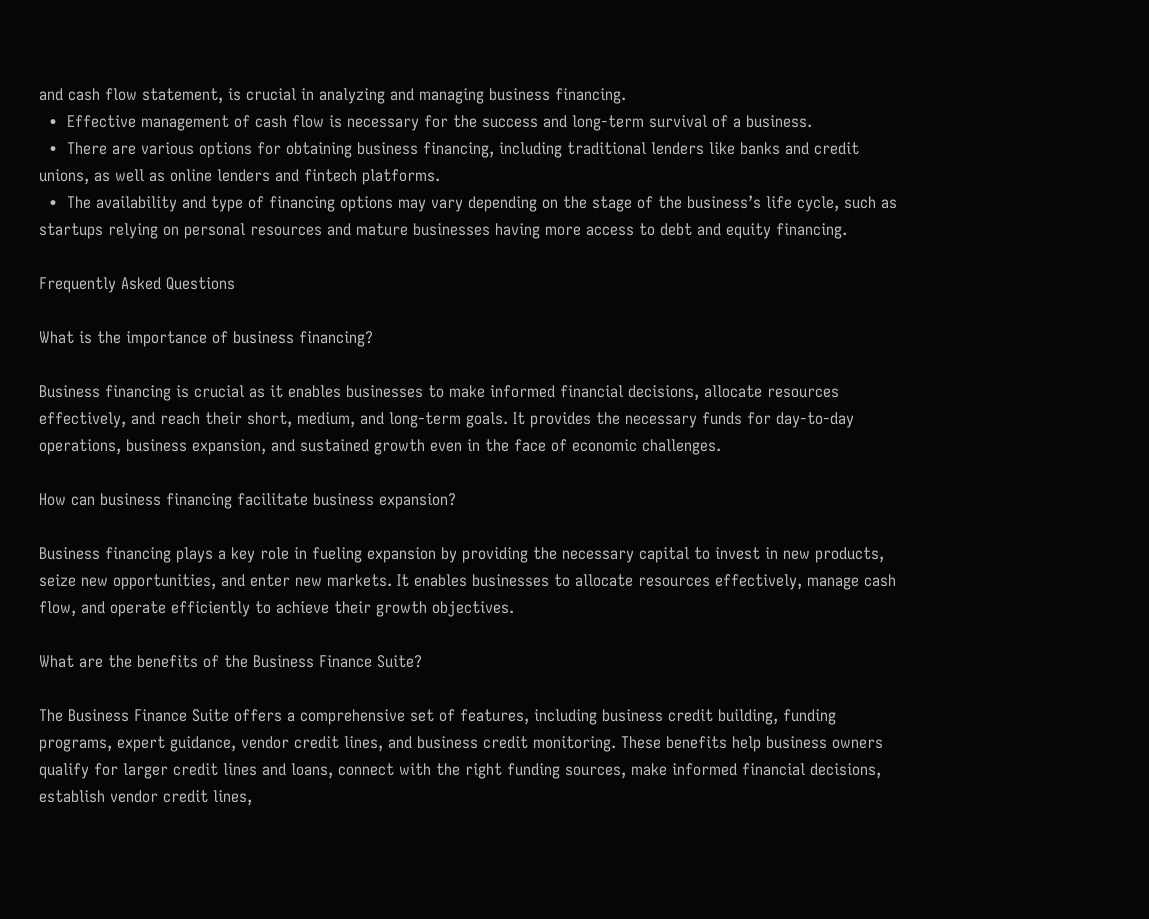and cash flow statement, is crucial in analyzing and managing business financing.
  •  Effective management of cash flow is necessary for the success and long-term survival of a business.
  •  There are various options for obtaining business financing, including traditional lenders like banks and credit unions, as well as online lenders and fintech platforms.
  •  The availability and type of financing options may vary depending on the stage of the business’s life cycle, such as startups relying on personal resources and mature businesses having more access to debt and equity financing.

Frequently Asked Questions

What is the importance of business financing?

Business financing is crucial as it enables businesses to make informed financial decisions, allocate resources effectively, and reach their short, medium, and long-term goals. It provides the necessary funds for day-to-day operations, business expansion, and sustained growth even in the face of economic challenges.

How can business financing facilitate business expansion?

Business financing plays a key role in fueling expansion by providing the necessary capital to invest in new products, seize new opportunities, and enter new markets. It enables businesses to allocate resources effectively, manage cash flow, and operate efficiently to achieve their growth objectives.

What are the benefits of the Business Finance Suite?

The Business Finance Suite offers a comprehensive set of features, including business credit building, funding programs, expert guidance, vendor credit lines, and business credit monitoring. These benefits help business owners qualify for larger credit lines and loans, connect with the right funding sources, make informed financial decisions, establish vendor credit lines,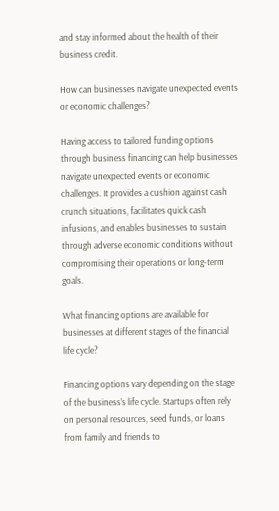and stay informed about the health of their business credit.

How can businesses navigate unexpected events or economic challenges?

Having access to tailored funding options through business financing can help businesses navigate unexpected events or economic challenges. It provides a cushion against cash crunch situations, facilitates quick cash infusions, and enables businesses to sustain through adverse economic conditions without compromising their operations or long-term goals.

What financing options are available for businesses at different stages of the financial life cycle?

Financing options vary depending on the stage of the business’s life cycle. Startups often rely on personal resources, seed funds, or loans from family and friends to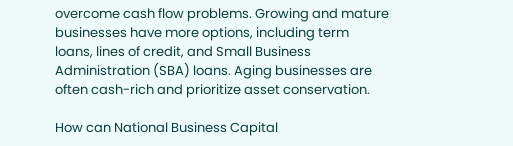overcome cash flow problems. Growing and mature businesses have more options, including term loans, lines of credit, and Small Business Administration (SBA) loans. Aging businesses are often cash-rich and prioritize asset conservation.

How can National Business Capital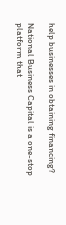help businesses in obtaining financing?

National Business Capital is a one-stop platform that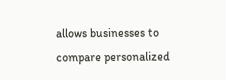allows businesses to compare personalized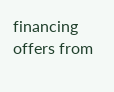financing offers from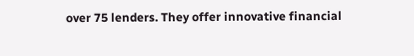over 75 lenders. They offer innovative financial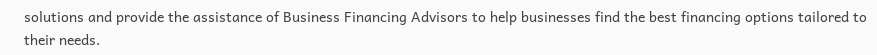solutions and provide the assistance of Business Financing Advisors to help businesses find the best financing options tailored to their needs.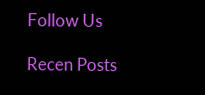Follow Us

Recen Posts